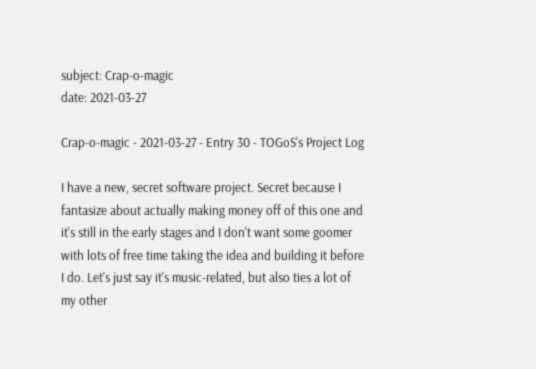subject: Crap-o-magic
date: 2021-03-27

Crap-o-magic - 2021-03-27 - Entry 30 - TOGoS's Project Log

I have a new, secret software project. Secret because I fantasize about actually making money off of this one and it's still in the early stages and I don't want some goomer with lots of free time taking the idea and building it before I do. Let's just say it's music-related, but also ties a lot of my other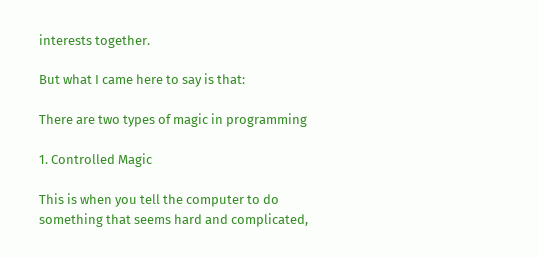interests together.

But what I came here to say is that:

There are two types of magic in programming

1. Controlled Magic

This is when you tell the computer to do something that seems hard and complicated,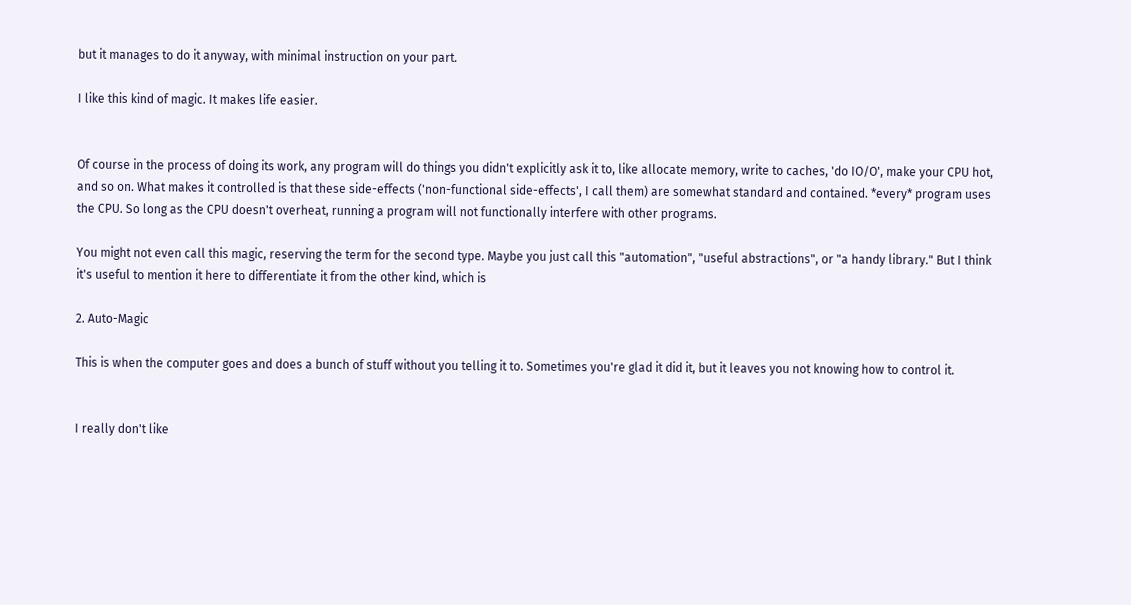but it manages to do it anyway, with minimal instruction on your part.

I like this kind of magic. It makes life easier.


Of course in the process of doing its work, any program will do things you didn't explicitly ask it to, like allocate memory, write to caches, 'do IO/O', make your CPU hot, and so on. What makes it controlled is that these side-effects ('non-functional side-effects', I call them) are somewhat standard and contained. *every* program uses the CPU. So long as the CPU doesn't overheat, running a program will not functionally interfere with other programs.

You might not even call this magic, reserving the term for the second type. Maybe you just call this "automation", "useful abstractions", or "a handy library." But I think it's useful to mention it here to differentiate it from the other kind, which is

2. Auto-Magic

This is when the computer goes and does a bunch of stuff without you telling it to. Sometimes you're glad it did it, but it leaves you not knowing how to control it.


I really don't like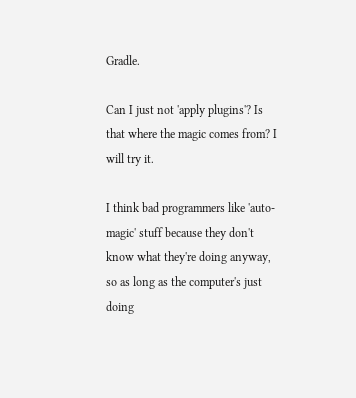Gradle.

Can I just not 'apply plugins'? Is that where the magic comes from? I will try it.

I think bad programmers like 'auto-magic' stuff because they don't know what they're doing anyway, so as long as the computer's just doing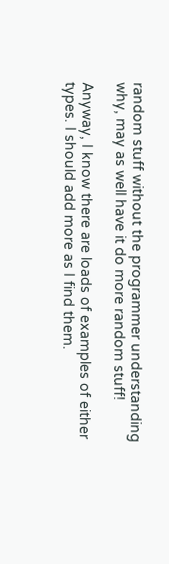random stuff without the programmer understanding why, may as well have it do more random stuff!

Anyway, I know there are loads of examples of either types. I should add more as I find them.